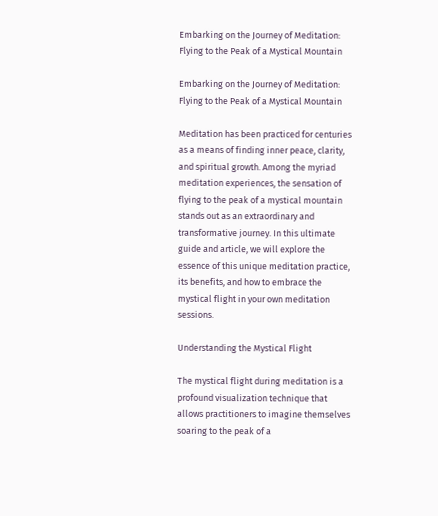Embarking on the Journey of Meditation: Flying to the Peak of a Mystical Mountain

Embarking on the Journey of Meditation: Flying to the Peak of a Mystical Mountain

Meditation has been practiced for centuries as a means of finding inner peace, clarity, and spiritual growth. Among the myriad meditation experiences, the sensation of flying to the peak of a mystical mountain stands out as an extraordinary and transformative journey. In this ultimate guide and article, we will explore the essence of this unique meditation practice, its benefits, and how to embrace the mystical flight in your own meditation sessions.

Understanding the Mystical Flight

The mystical flight during meditation is a profound visualization technique that allows practitioners to imagine themselves soaring to the peak of a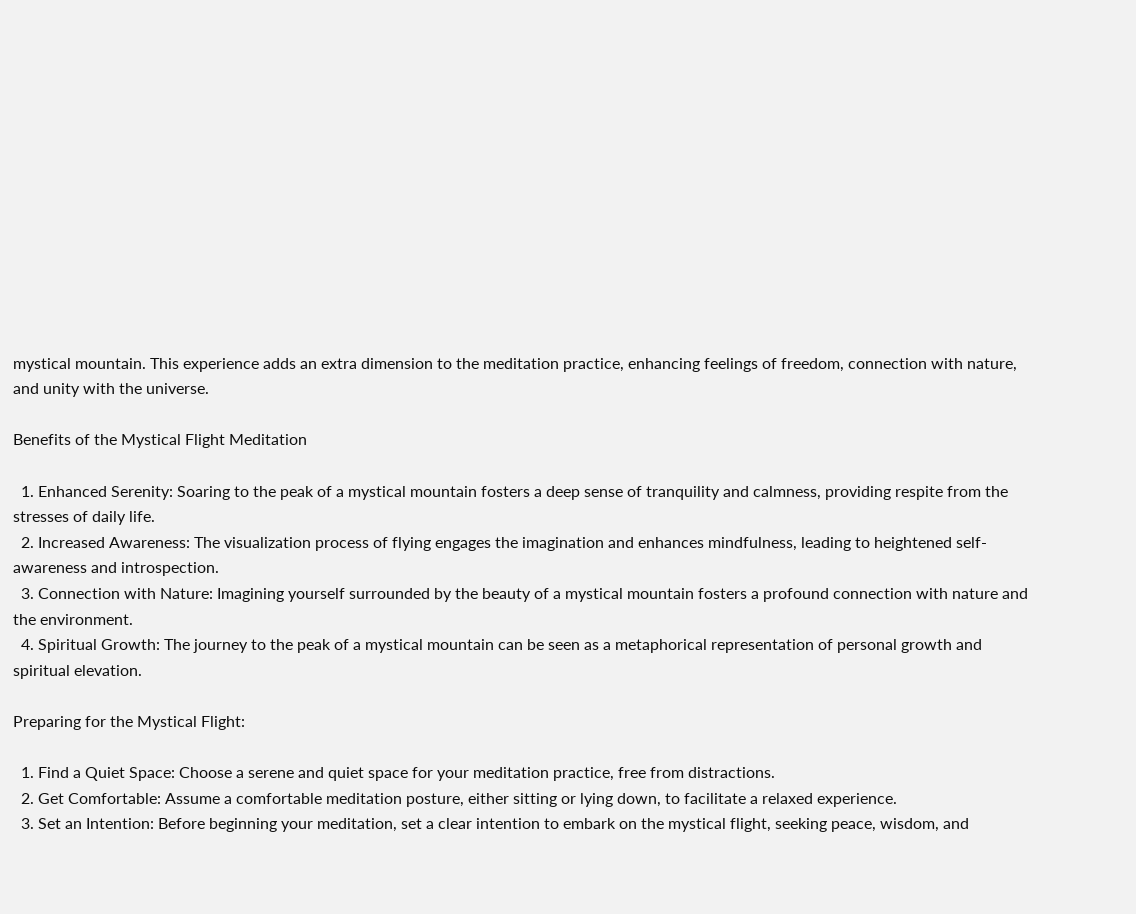mystical mountain. This experience adds an extra dimension to the meditation practice, enhancing feelings of freedom, connection with nature, and unity with the universe.

Benefits of the Mystical Flight Meditation

  1. Enhanced Serenity: Soaring to the peak of a mystical mountain fosters a deep sense of tranquility and calmness, providing respite from the stresses of daily life.
  2. Increased Awareness: The visualization process of flying engages the imagination and enhances mindfulness, leading to heightened self-awareness and introspection.
  3. Connection with Nature: Imagining yourself surrounded by the beauty of a mystical mountain fosters a profound connection with nature and the environment.
  4. Spiritual Growth: The journey to the peak of a mystical mountain can be seen as a metaphorical representation of personal growth and spiritual elevation.

Preparing for the Mystical Flight:

  1. Find a Quiet Space: Choose a serene and quiet space for your meditation practice, free from distractions.
  2. Get Comfortable: Assume a comfortable meditation posture, either sitting or lying down, to facilitate a relaxed experience.
  3. Set an Intention: Before beginning your meditation, set a clear intention to embark on the mystical flight, seeking peace, wisdom, and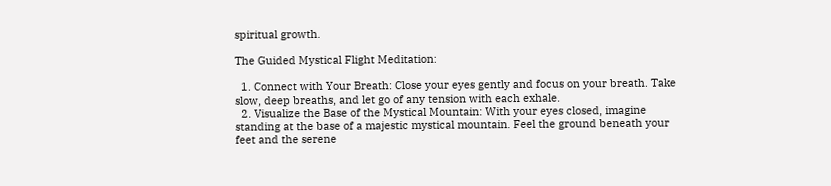spiritual growth.

The Guided Mystical Flight Meditation:

  1. Connect with Your Breath: Close your eyes gently and focus on your breath. Take slow, deep breaths, and let go of any tension with each exhale.
  2. Visualize the Base of the Mystical Mountain: With your eyes closed, imagine standing at the base of a majestic mystical mountain. Feel the ground beneath your feet and the serene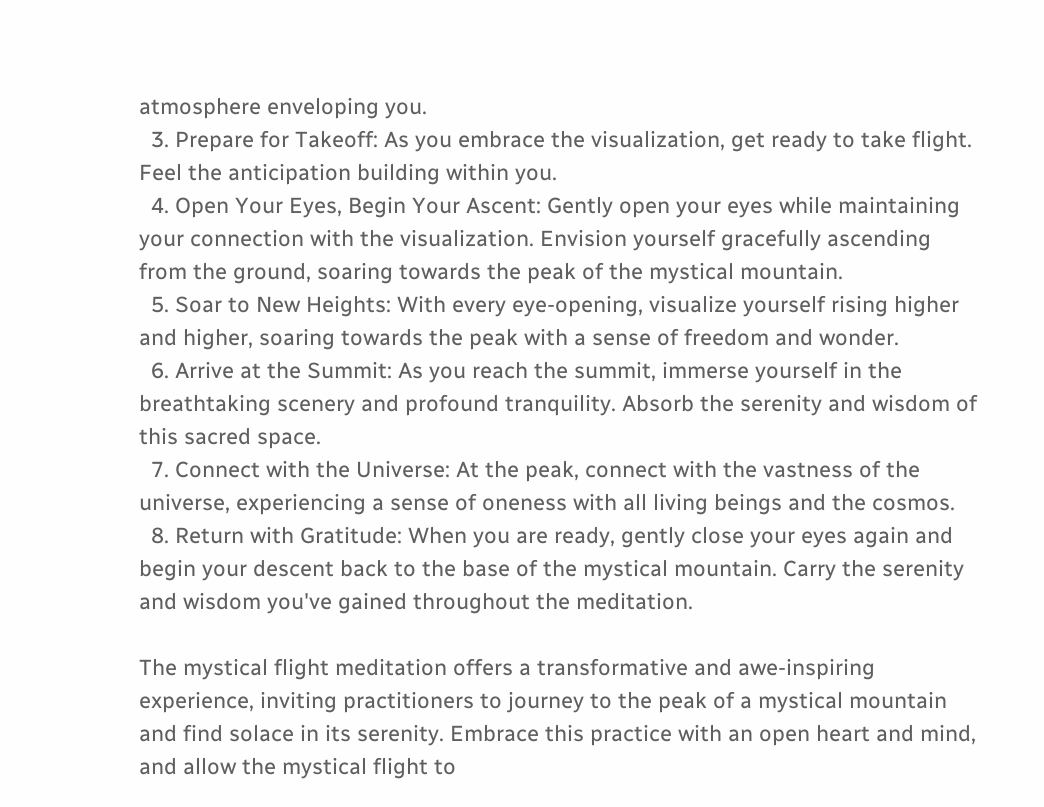atmosphere enveloping you.
  3. Prepare for Takeoff: As you embrace the visualization, get ready to take flight. Feel the anticipation building within you.
  4. Open Your Eyes, Begin Your Ascent: Gently open your eyes while maintaining your connection with the visualization. Envision yourself gracefully ascending from the ground, soaring towards the peak of the mystical mountain.
  5. Soar to New Heights: With every eye-opening, visualize yourself rising higher and higher, soaring towards the peak with a sense of freedom and wonder.
  6. Arrive at the Summit: As you reach the summit, immerse yourself in the breathtaking scenery and profound tranquility. Absorb the serenity and wisdom of this sacred space.
  7. Connect with the Universe: At the peak, connect with the vastness of the universe, experiencing a sense of oneness with all living beings and the cosmos.
  8. Return with Gratitude: When you are ready, gently close your eyes again and begin your descent back to the base of the mystical mountain. Carry the serenity and wisdom you've gained throughout the meditation.

The mystical flight meditation offers a transformative and awe-inspiring experience, inviting practitioners to journey to the peak of a mystical mountain and find solace in its serenity. Embrace this practice with an open heart and mind, and allow the mystical flight to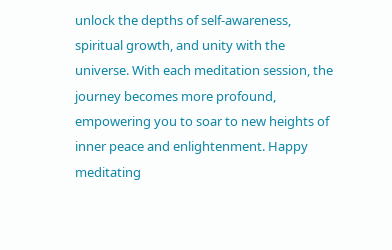unlock the depths of self-awareness, spiritual growth, and unity with the universe. With each meditation session, the journey becomes more profound, empowering you to soar to new heights of inner peace and enlightenment. Happy meditating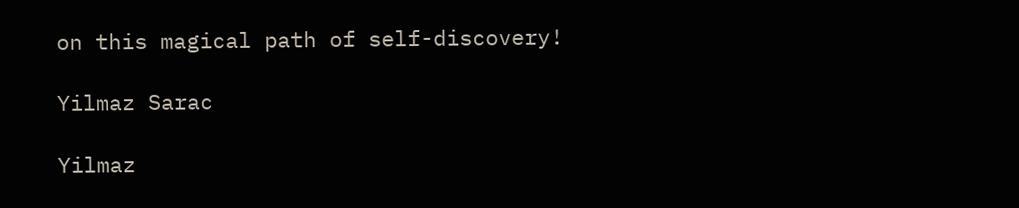on this magical path of self-discovery!

Yilmaz Sarac

Yilmaz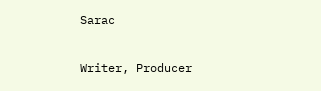Sarac

Writer, Producer